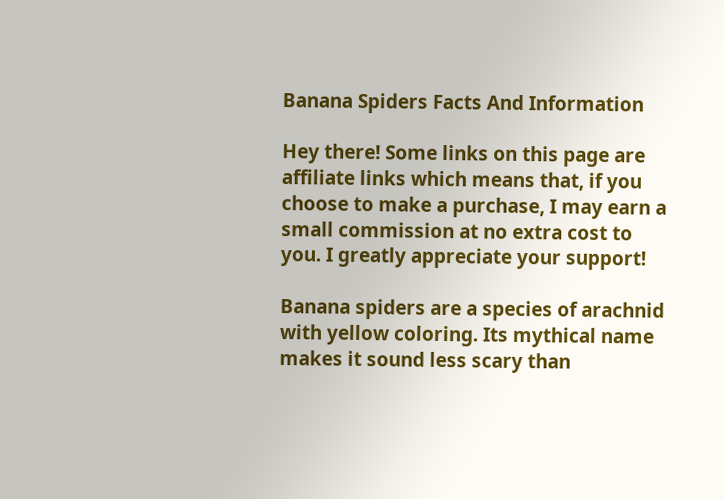Banana Spiders Facts And Information

Hey there! Some links on this page are affiliate links which means that, if you choose to make a purchase, I may earn a small commission at no extra cost to you. I greatly appreciate your support!

Banana spiders are a species of arachnid with yellow coloring. Its mythical name makes it sound less scary than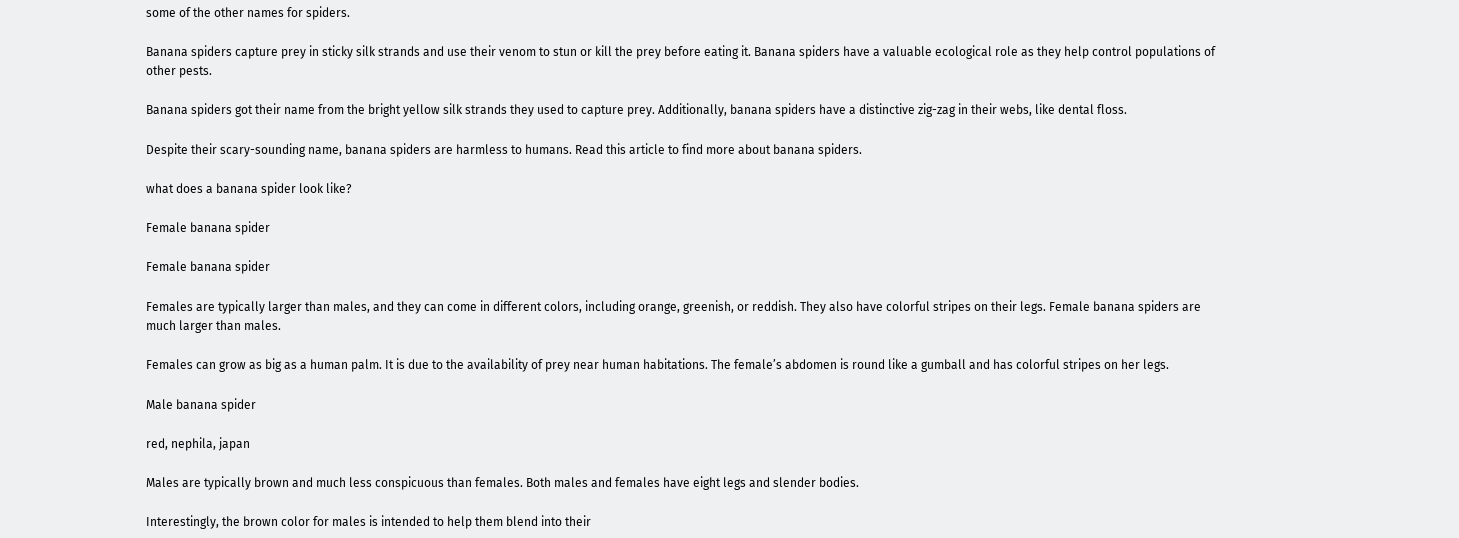some of the other names for spiders.

Banana spiders capture prey in sticky silk strands and use their venom to stun or kill the prey before eating it. Banana spiders have a valuable ecological role as they help control populations of other pests.

Banana spiders got their name from the bright yellow silk strands they used to capture prey. Additionally, banana spiders have a distinctive zig-zag in their webs, like dental floss.

Despite their scary-sounding name, banana spiders are harmless to humans. Read this article to find more about banana spiders.

what does a banana spider look like?

Female banana spider

Female banana spider

Females are typically larger than males, and they can come in different colors, including orange, greenish, or reddish. They also have colorful stripes on their legs. Female banana spiders are much larger than males.

Females can grow as big as a human palm. It is due to the availability of prey near human habitations. The female’s abdomen is round like a gumball and has colorful stripes on her legs.

Male banana spider

red, nephila, japan

Males are typically brown and much less conspicuous than females. Both males and females have eight legs and slender bodies.

Interestingly, the brown color for males is intended to help them blend into their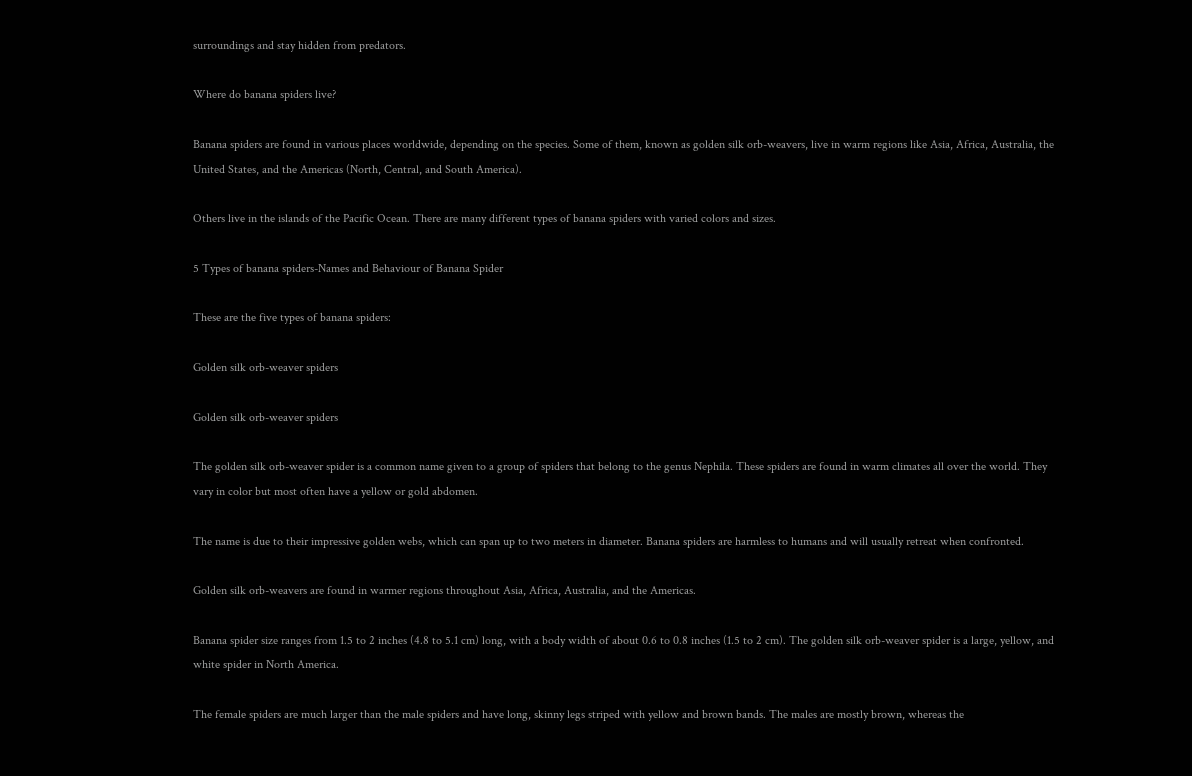surroundings and stay hidden from predators.

Where do banana spiders live?

Banana spiders are found in various places worldwide, depending on the species. Some of them, known as golden silk orb-weavers, live in warm regions like Asia, Africa, Australia, the United States, and the Americas (North, Central, and South America).

Others live in the islands of the Pacific Ocean. There are many different types of banana spiders with varied colors and sizes.

5 Types of banana spiders-Names and Behaviour of Banana Spider

These are the five types of banana spiders:

Golden silk orb-weaver spiders

Golden silk orb-weaver spiders

The golden silk orb-weaver spider is a common name given to a group of spiders that belong to the genus Nephila. These spiders are found in warm climates all over the world. They vary in color but most often have a yellow or gold abdomen.

The name is due to their impressive golden webs, which can span up to two meters in diameter. Banana spiders are harmless to humans and will usually retreat when confronted.

Golden silk orb-weavers are found in warmer regions throughout Asia, Africa, Australia, and the Americas.

Banana spider size ranges from 1.5 to 2 inches (4.8 to 5.1 cm) long, with a body width of about 0.6 to 0.8 inches (1.5 to 2 cm). The golden silk orb-weaver spider is a large, yellow, and white spider in North America.

The female spiders are much larger than the male spiders and have long, skinny legs striped with yellow and brown bands. The males are mostly brown, whereas the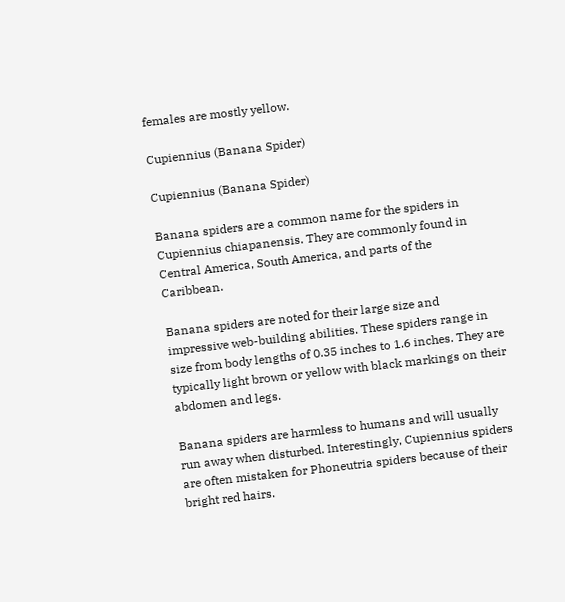females are mostly yellow.

Cupiennius (Banana Spider)

Cupiennius (Banana Spider)

Banana spiders are a common name for the spiders in Cupiennius chiapanensis. They are commonly found in Central America, South America, and parts of the Caribbean.

Banana spiders are noted for their large size and impressive web-building abilities. These spiders range in size from body lengths of 0.35 inches to 1.6 inches. They are typically light brown or yellow with black markings on their abdomen and legs.

Banana spiders are harmless to humans and will usually run away when disturbed. Interestingly, Cupiennius spiders are often mistaken for Phoneutria spiders because of their bright red hairs.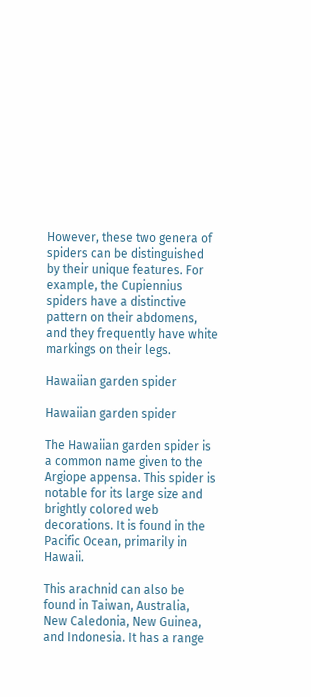However, these two genera of spiders can be distinguished by their unique features. For example, the Cupiennius spiders have a distinctive pattern on their abdomens, and they frequently have white markings on their legs.

Hawaiian garden spider

Hawaiian garden spider

The Hawaiian garden spider is a common name given to the Argiope appensa. This spider is notable for its large size and brightly colored web decorations. It is found in the Pacific Ocean, primarily in Hawaii.

This arachnid can also be found in Taiwan, Australia, New Caledonia, New Guinea, and Indonesia. It has a range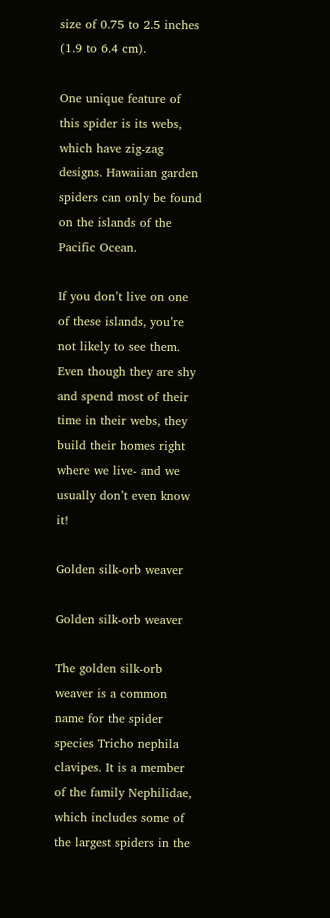size of 0.75 to 2.5 inches (1.9 to 6.4 cm).

One unique feature of this spider is its webs, which have zig-zag designs. Hawaiian garden spiders can only be found on the islands of the Pacific Ocean.

If you don’t live on one of these islands, you’re not likely to see them. Even though they are shy and spend most of their time in their webs, they build their homes right where we live- and we usually don’t even know it!

Golden silk-orb weaver

Golden silk-orb weaver

The golden silk-orb weaver is a common name for the spider species Tricho nephila clavipes. It is a member of the family Nephilidae, which includes some of the largest spiders in the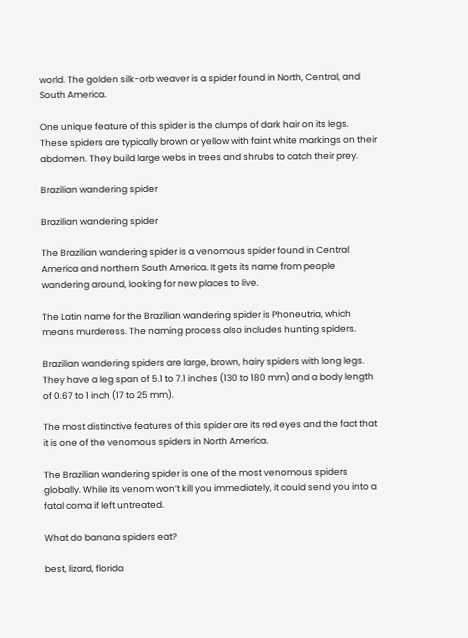world. The golden silk-orb weaver is a spider found in North, Central, and South America.

One unique feature of this spider is the clumps of dark hair on its legs. These spiders are typically brown or yellow with faint white markings on their abdomen. They build large webs in trees and shrubs to catch their prey.

Brazilian wandering spider

Brazilian wandering spider

The Brazilian wandering spider is a venomous spider found in Central America and northern South America. It gets its name from people wandering around, looking for new places to live.

The Latin name for the Brazilian wandering spider is Phoneutria, which means murderess. The naming process also includes hunting spiders.

Brazilian wandering spiders are large, brown, hairy spiders with long legs. They have a leg span of 5.1 to 7.1 inches (130 to 180 mm) and a body length of 0.67 to 1 inch (17 to 25 mm).

The most distinctive features of this spider are its red eyes and the fact that it is one of the venomous spiders in North America.

The Brazilian wandering spider is one of the most venomous spiders globally. While its venom won’t kill you immediately, it could send you into a fatal coma if left untreated.

What do banana spiders eat?

best, lizard, florida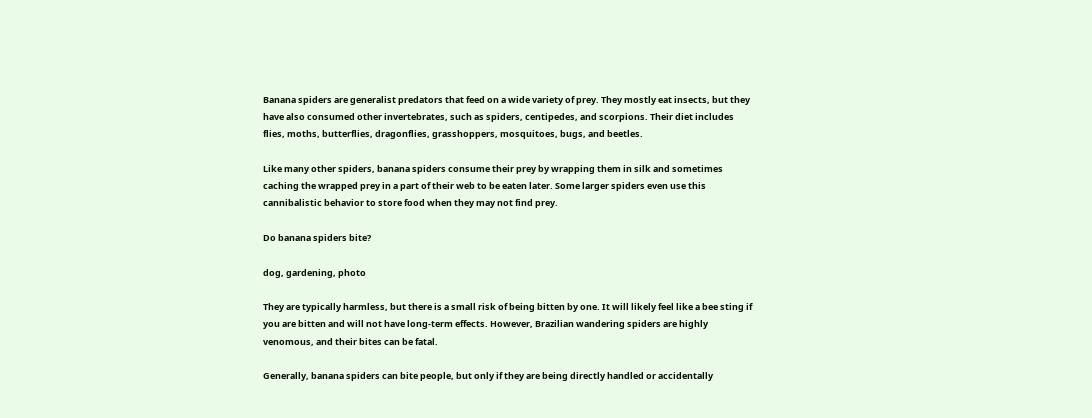Banana spiders are generalist predators that feed on a wide variety of prey. They mostly eat insects, but they have also consumed other invertebrates, such as spiders, centipedes, and scorpions. Their diet includes flies, moths, butterflies, dragonflies, grasshoppers, mosquitoes, bugs, and beetles.

Like many other spiders, banana spiders consume their prey by wrapping them in silk and sometimes caching the wrapped prey in a part of their web to be eaten later. Some larger spiders even use this cannibalistic behavior to store food when they may not find prey.

Do banana spiders bite?

dog, gardening, photo

They are typically harmless, but there is a small risk of being bitten by one. It will likely feel like a bee sting if you are bitten and will not have long-term effects. However, Brazilian wandering spiders are highly venomous, and their bites can be fatal.

Generally, banana spiders can bite people, but only if they are being directly handled or accidentally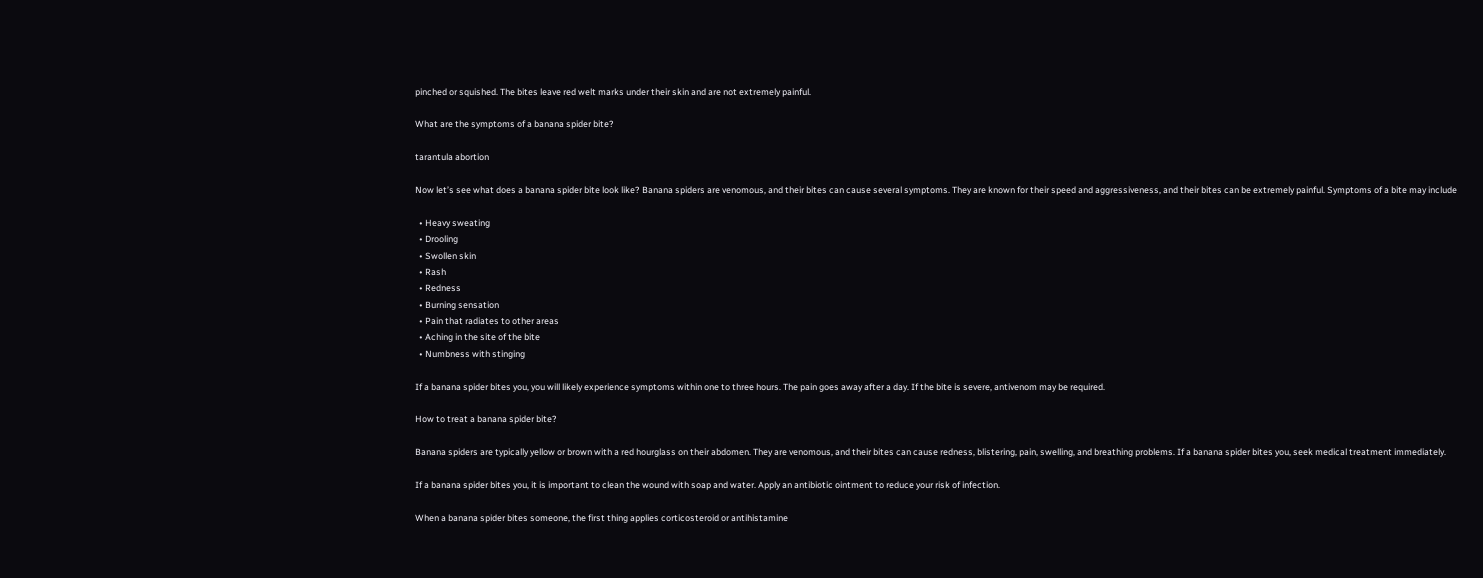pinched or squished. The bites leave red welt marks under their skin and are not extremely painful.

What are the symptoms of a banana spider bite?

tarantula abortion

Now let’s see what does a banana spider bite look like? Banana spiders are venomous, and their bites can cause several symptoms. They are known for their speed and aggressiveness, and their bites can be extremely painful. Symptoms of a bite may include

  • Heavy sweating
  • Drooling
  • Swollen skin
  • Rash
  • Redness
  • Burning sensation
  • Pain that radiates to other areas
  • Aching in the site of the bite
  • Numbness with stinging

If a banana spider bites you, you will likely experience symptoms within one to three hours. The pain goes away after a day. If the bite is severe, antivenom may be required.

How to treat a banana spider bite?

Banana spiders are typically yellow or brown with a red hourglass on their abdomen. They are venomous, and their bites can cause redness, blistering, pain, swelling, and breathing problems. If a banana spider bites you, seek medical treatment immediately.

If a banana spider bites you, it is important to clean the wound with soap and water. Apply an antibiotic ointment to reduce your risk of infection.

When a banana spider bites someone, the first thing applies corticosteroid or antihistamine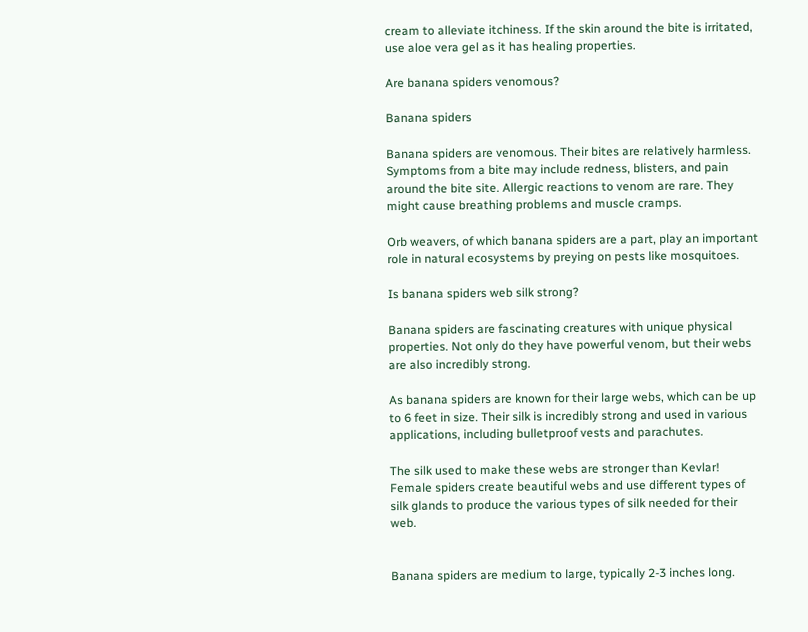cream to alleviate itchiness. If the skin around the bite is irritated, use aloe vera gel as it has healing properties.

Are banana spiders venomous?

Banana spiders

Banana spiders are venomous. Their bites are relatively harmless. Symptoms from a bite may include redness, blisters, and pain around the bite site. Allergic reactions to venom are rare. They might cause breathing problems and muscle cramps.

Orb weavers, of which banana spiders are a part, play an important role in natural ecosystems by preying on pests like mosquitoes.

Is banana spiders web silk strong?

Banana spiders are fascinating creatures with unique physical properties. Not only do they have powerful venom, but their webs are also incredibly strong.

As banana spiders are known for their large webs, which can be up to 6 feet in size. Their silk is incredibly strong and used in various applications, including bulletproof vests and parachutes.

The silk used to make these webs are stronger than Kevlar! Female spiders create beautiful webs and use different types of silk glands to produce the various types of silk needed for their web.


Banana spiders are medium to large, typically 2-3 inches long.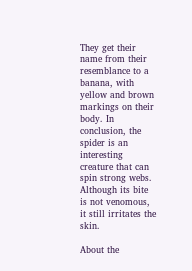They get their name from their resemblance to a banana, with yellow and brown markings on their body. In conclusion, the spider is an interesting creature that can spin strong webs. Although its bite is not venomous, it still irritates the skin.

About the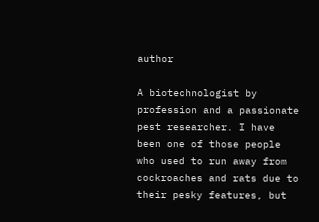author

A biotechnologist by profession and a passionate pest researcher. I have been one of those people who used to run away from cockroaches and rats due to their pesky features, but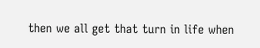then we all get that turn in life when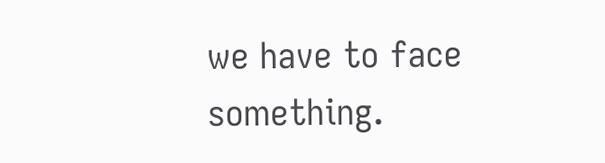we have to face something.